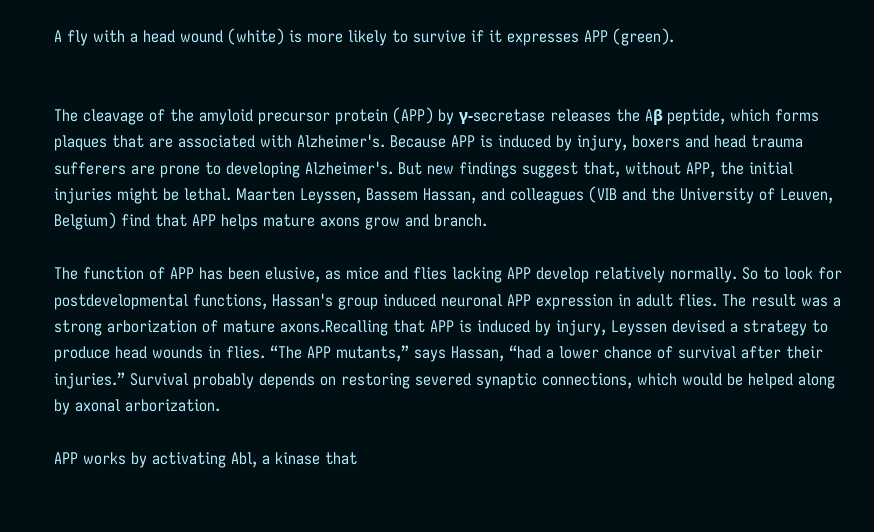A fly with a head wound (white) is more likely to survive if it expresses APP (green).


The cleavage of the amyloid precursor protein (APP) by γ-secretase releases the Aβ peptide, which forms plaques that are associated with Alzheimer's. Because APP is induced by injury, boxers and head trauma sufferers are prone to developing Alzheimer's. But new findings suggest that, without APP, the initial injuries might be lethal. Maarten Leyssen, Bassem Hassan, and colleagues (VIB and the University of Leuven, Belgium) find that APP helps mature axons grow and branch.

The function of APP has been elusive, as mice and flies lacking APP develop relatively normally. So to look for postdevelopmental functions, Hassan's group induced neuronal APP expression in adult flies. The result was a strong arborization of mature axons.Recalling that APP is induced by injury, Leyssen devised a strategy to produce head wounds in flies. “The APP mutants,” says Hassan, “had a lower chance of survival after their injuries.” Survival probably depends on restoring severed synaptic connections, which would be helped along by axonal arborization.

APP works by activating Abl, a kinase that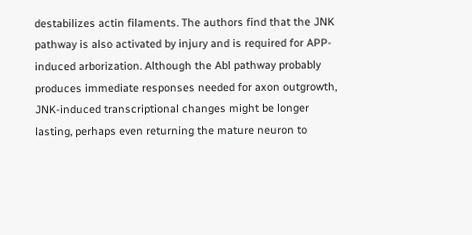destabilizes actin filaments. The authors find that the JNK pathway is also activated by injury and is required for APP-induced arborization. Although the Abl pathway probably produces immediate responses needed for axon outgrowth, JNK-induced transcriptional changes might be longer lasting, perhaps even returning the mature neuron to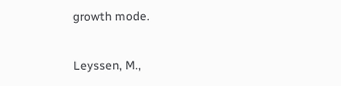growth mode.


Leyssen, M.,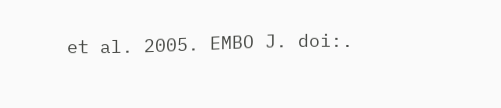et al. 2005. EMBO J. doi:.